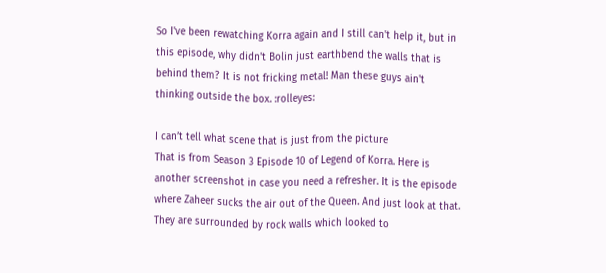So I've been rewatching Korra again and I still can't help it, but in this episode, why didn't Bolin just earthbend the walls that is behind them? It is not fricking metal! Man these guys ain't thinking outside the box. :rolleyes:

I can’t tell what scene that is just from the picture
That is from Season 3 Episode 10 of Legend of Korra. Here is another screenshot in case you need a refresher. It is the episode where Zaheer sucks the air out of the Queen. And just look at that. They are surrounded by rock walls which looked to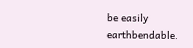be easily earthbendable.